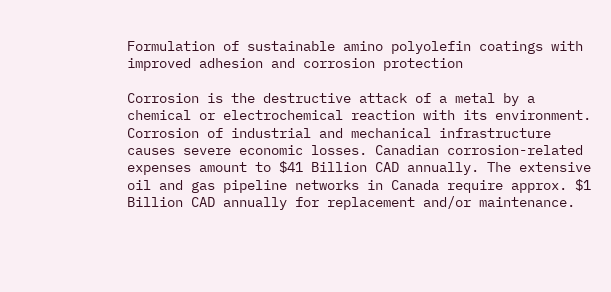Formulation of sustainable amino polyolefin coatings with improved adhesion and corrosion protection

Corrosion is the destructive attack of a metal by a chemical or electrochemical reaction with its environment. Corrosion of industrial and mechanical infrastructure causes severe economic losses. Canadian corrosion-related expenses amount to $41 Billion CAD annually. The extensive oil and gas pipeline networks in Canada require approx. $1 Billion CAD annually for replacement and/or maintenance.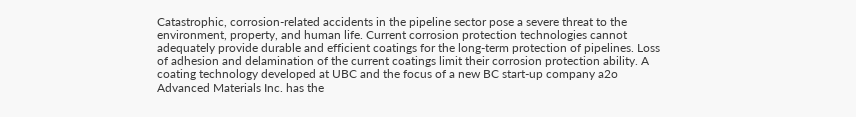Catastrophic, corrosion-related accidents in the pipeline sector pose a severe threat to the environment, property, and human life. Current corrosion protection technologies cannot adequately provide durable and efficient coatings for the long-term protection of pipelines. Loss of adhesion and delamination of the current coatings limit their corrosion protection ability. A coating technology developed at UBC and the focus of a new BC start-up company a2o Advanced Materials Inc. has the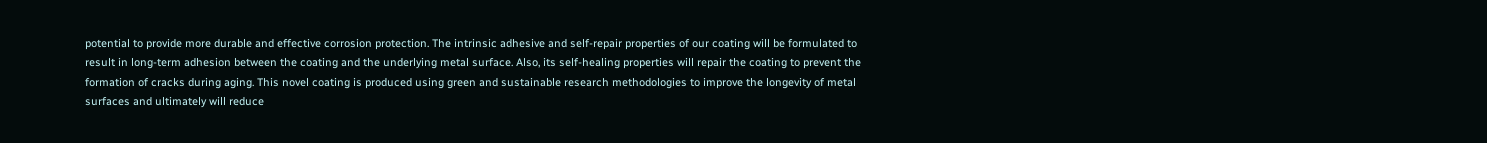potential to provide more durable and effective corrosion protection. The intrinsic adhesive and self-repair properties of our coating will be formulated to result in long-term adhesion between the coating and the underlying metal surface. Also, its self-healing properties will repair the coating to prevent the formation of cracks during aging. This novel coating is produced using green and sustainable research methodologies to improve the longevity of metal surfaces and ultimately will reduce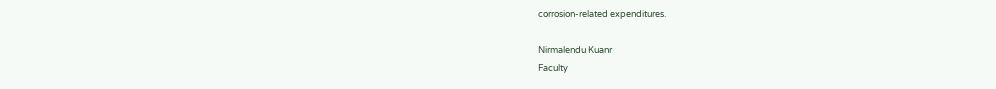corrosion-related expenditures.

Nirmalendu Kuanr
Faculty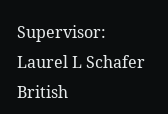Supervisor:
Laurel L Schafer
British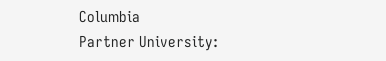Columbia
Partner University: